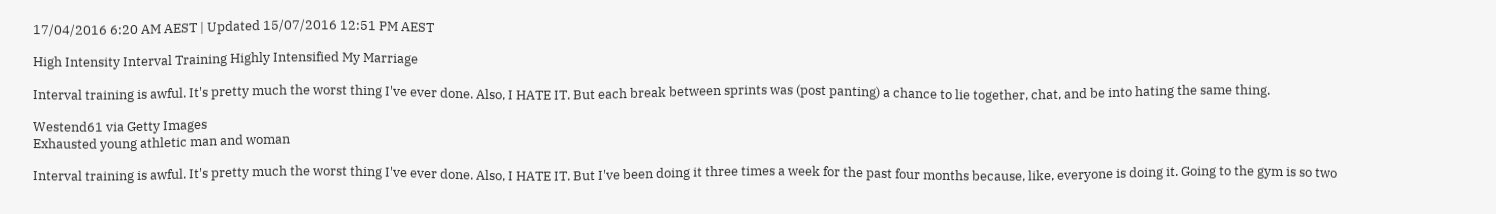17/04/2016 6:20 AM AEST | Updated 15/07/2016 12:51 PM AEST

High Intensity Interval Training Highly Intensified My Marriage

Interval training is awful. It's pretty much the worst thing I've ever done. Also, I HATE IT. But each break between sprints was (post panting) a chance to lie together, chat, and be into hating the same thing.

Westend61 via Getty Images
Exhausted young athletic man and woman

Interval training is awful. It's pretty much the worst thing I've ever done. Also, I HATE IT. But I've been doing it three times a week for the past four months because, like, everyone is doing it. Going to the gym is so two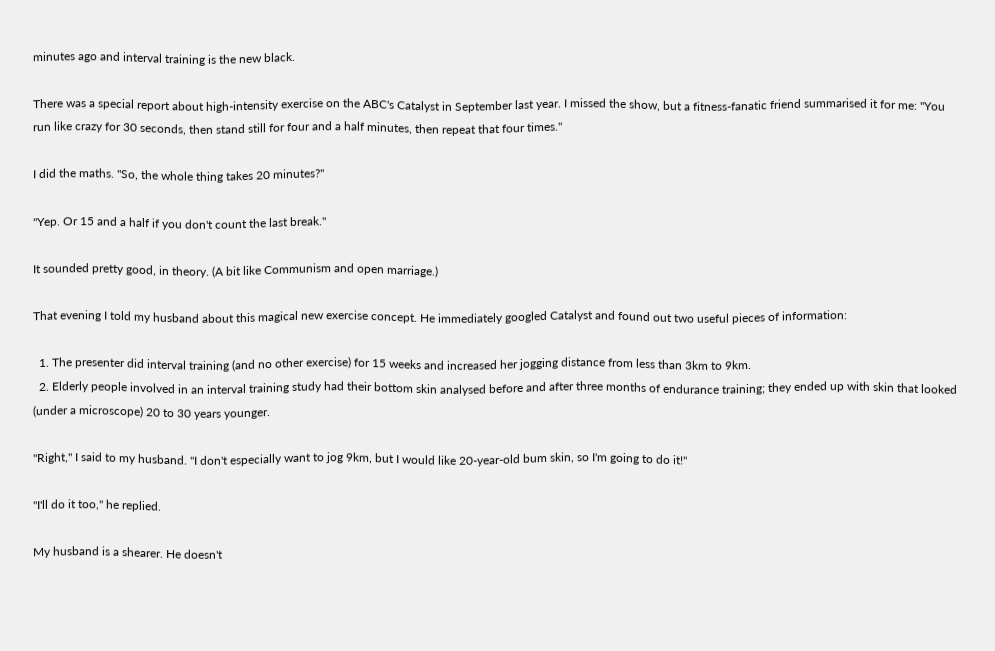minutes ago and interval training is the new black.

There was a special report about high-intensity exercise on the ABC's Catalyst in September last year. I missed the show, but a fitness-fanatic friend summarised it for me: "You run like crazy for 30 seconds, then stand still for four and a half minutes, then repeat that four times."

I did the maths. "So, the whole thing takes 20 minutes?"

"Yep. Or 15 and a half if you don't count the last break."

It sounded pretty good, in theory. (A bit like Communism and open marriage.)

That evening I told my husband about this magical new exercise concept. He immediately googled Catalyst and found out two useful pieces of information:

  1. The presenter did interval training (and no other exercise) for 15 weeks and increased her jogging distance from less than 3km to 9km.
  2. Elderly people involved in an interval training study had their bottom skin analysed before and after three months of endurance training; they ended up with skin that looked (under a microscope) 20 to 30 years younger.

"Right," I said to my husband. "I don't especially want to jog 9km, but I would like 20-year-old bum skin, so I'm going to do it!"

"I'll do it too," he replied.

My husband is a shearer. He doesn't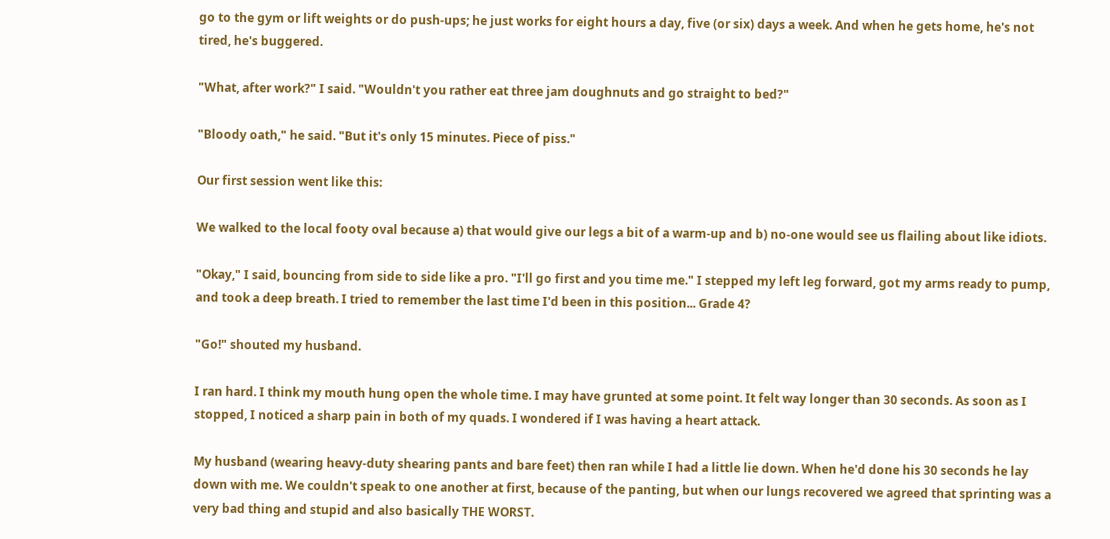go to the gym or lift weights or do push-ups; he just works for eight hours a day, five (or six) days a week. And when he gets home, he's not tired, he's buggered.

"What, after work?" I said. "Wouldn't you rather eat three jam doughnuts and go straight to bed?"

"Bloody oath," he said. "But it's only 15 minutes. Piece of piss."

Our first session went like this:

We walked to the local footy oval because a) that would give our legs a bit of a warm-up and b) no-one would see us flailing about like idiots.

"Okay," I said, bouncing from side to side like a pro. "I'll go first and you time me." I stepped my left leg forward, got my arms ready to pump, and took a deep breath. I tried to remember the last time I'd been in this position... Grade 4?

"Go!" shouted my husband.

I ran hard. I think my mouth hung open the whole time. I may have grunted at some point. It felt way longer than 30 seconds. As soon as I stopped, I noticed a sharp pain in both of my quads. I wondered if I was having a heart attack.

My husband (wearing heavy-duty shearing pants and bare feet) then ran while I had a little lie down. When he'd done his 30 seconds he lay down with me. We couldn't speak to one another at first, because of the panting, but when our lungs recovered we agreed that sprinting was a very bad thing and stupid and also basically THE WORST.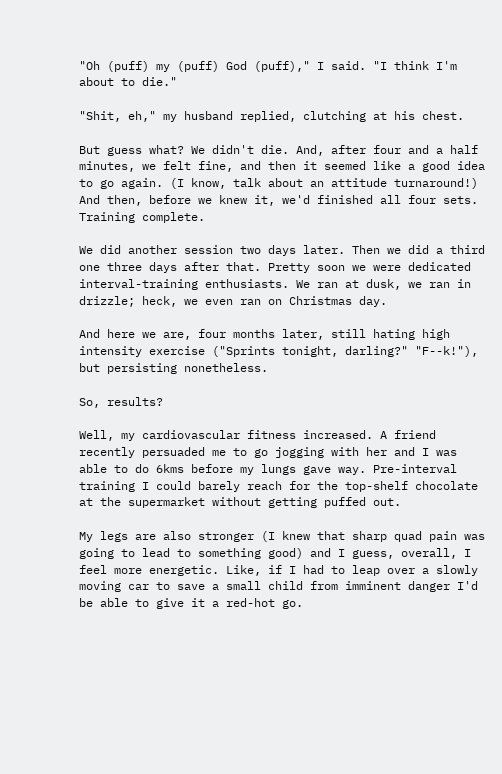"Oh (puff) my (puff) God (puff)," I said. "I think I'm about to die."

"Shit, eh," my husband replied, clutching at his chest.

But guess what? We didn't die. And, after four and a half minutes, we felt fine, and then it seemed like a good idea to go again. (I know, talk about an attitude turnaround!) And then, before we knew it, we'd finished all four sets. Training complete.

We did another session two days later. Then we did a third one three days after that. Pretty soon we were dedicated interval-training enthusiasts. We ran at dusk, we ran in drizzle; heck, we even ran on Christmas day.

And here we are, four months later, still hating high intensity exercise ("Sprints tonight, darling?" "F--k!"), but persisting nonetheless.

So, results?

Well, my cardiovascular fitness increased. A friend recently persuaded me to go jogging with her and I was able to do 6kms before my lungs gave way. Pre-interval training I could barely reach for the top-shelf chocolate at the supermarket without getting puffed out.

My legs are also stronger (I knew that sharp quad pain was going to lead to something good) and I guess, overall, I feel more energetic. Like, if I had to leap over a slowly moving car to save a small child from imminent danger I'd be able to give it a red-hot go.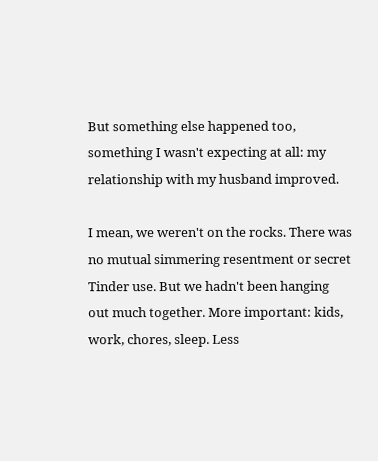But something else happened too, something I wasn't expecting at all: my relationship with my husband improved.

I mean, we weren't on the rocks. There was no mutual simmering resentment or secret Tinder use. But we hadn't been hanging out much together. More important: kids, work, chores, sleep. Less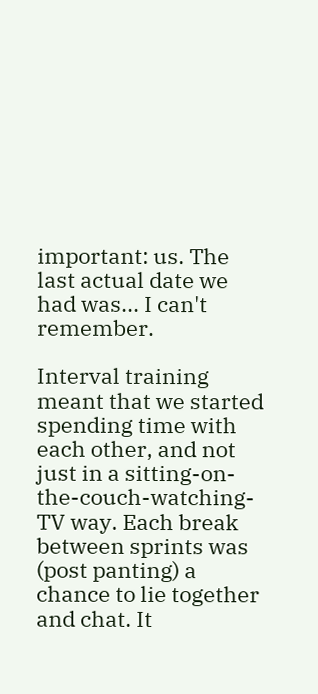important: us. The last actual date we had was... I can't remember.

Interval training meant that we started spending time with each other, and not just in a sitting-on-the-couch-watching-TV way. Each break between sprints was (post panting) a chance to lie together and chat. It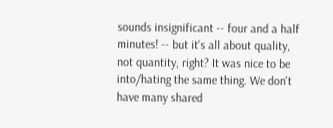sounds insignificant -- four and a half minutes! -- but it's all about quality, not quantity, right? It was nice to be into/hating the same thing. We don't have many shared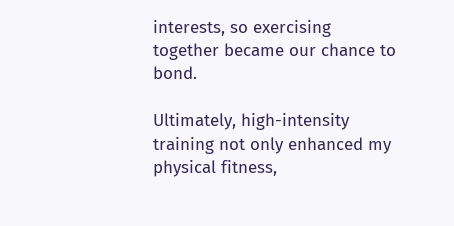interests, so exercising together became our chance to bond.

Ultimately, high-intensity training not only enhanced my physical fitness,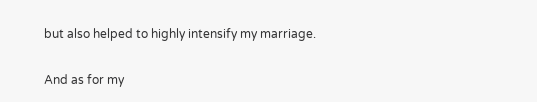but also helped to highly intensify my marriage.

And as for my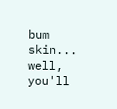bum skin... well, you'll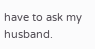have to ask my husband.